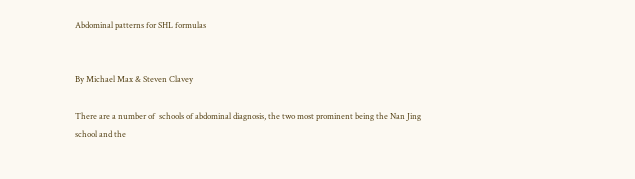Abdominal patterns for SHL formulas


By Michael Max & Steven Clavey

There are a number of  schools of abdominal diagnosis, the two most prominent being the Nan Jing school and the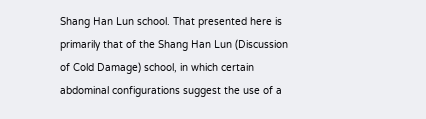Shang Han Lun school. That presented here is primarily that of the Shang Han Lun (Discussion of Cold Damage) school, in which certain abdominal configurations suggest the use of a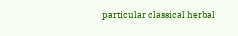particular classical herbal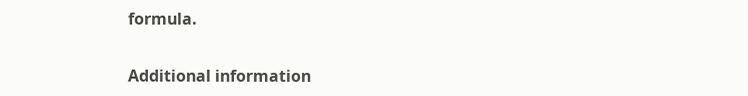formula.


Additional information